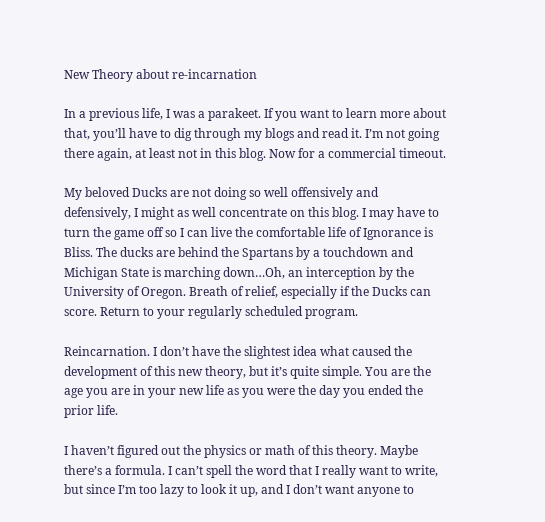New Theory about re-incarnation

In a previous life, I was a parakeet. If you want to learn more about that, you’ll have to dig through my blogs and read it. I’m not going there again, at least not in this blog. Now for a commercial timeout.

My beloved Ducks are not doing so well offensively and defensively, I might as well concentrate on this blog. I may have to turn the game off so I can live the comfortable life of Ignorance is Bliss. The ducks are behind the Spartans by a touchdown and Michigan State is marching down…Oh, an interception by the University of Oregon. Breath of relief, especially if the Ducks can score. Return to your regularly scheduled program.

Reincarnation. I don’t have the slightest idea what caused the development of this new theory, but it’s quite simple. You are the age you are in your new life as you were the day you ended the prior life.

I haven’t figured out the physics or math of this theory. Maybe there’s a formula. I can’t spell the word that I really want to write, but since I’m too lazy to look it up, and I don’t want anyone to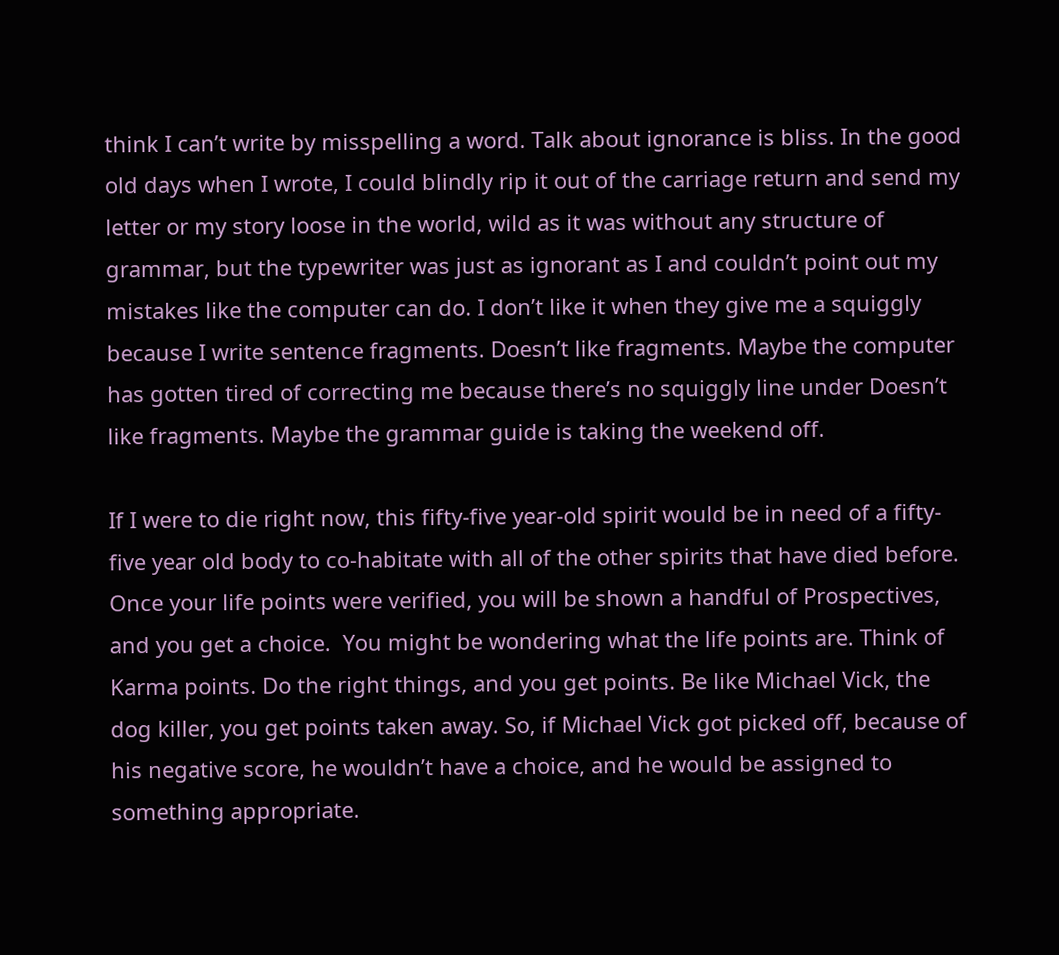think I can’t write by misspelling a word. Talk about ignorance is bliss. In the good old days when I wrote, I could blindly rip it out of the carriage return and send my letter or my story loose in the world, wild as it was without any structure of grammar, but the typewriter was just as ignorant as I and couldn’t point out my mistakes like the computer can do. I don’t like it when they give me a squiggly because I write sentence fragments. Doesn’t like fragments. Maybe the computer has gotten tired of correcting me because there’s no squiggly line under Doesn’t like fragments. Maybe the grammar guide is taking the weekend off.

If I were to die right now, this fifty-five year-old spirit would be in need of a fifty-five year old body to co-habitate with all of the other spirits that have died before. Once your life points were verified, you will be shown a handful of Prospectives, and you get a choice.  You might be wondering what the life points are. Think of Karma points. Do the right things, and you get points. Be like Michael Vick, the dog killer, you get points taken away. So, if Michael Vick got picked off, because of his negative score, he wouldn’t have a choice, and he would be assigned to something appropriate.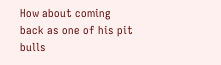How about coming back as one of his pit bulls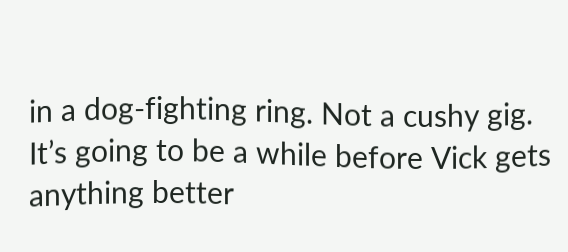in a dog-fighting ring. Not a cushy gig. It’s going to be a while before Vick gets anything better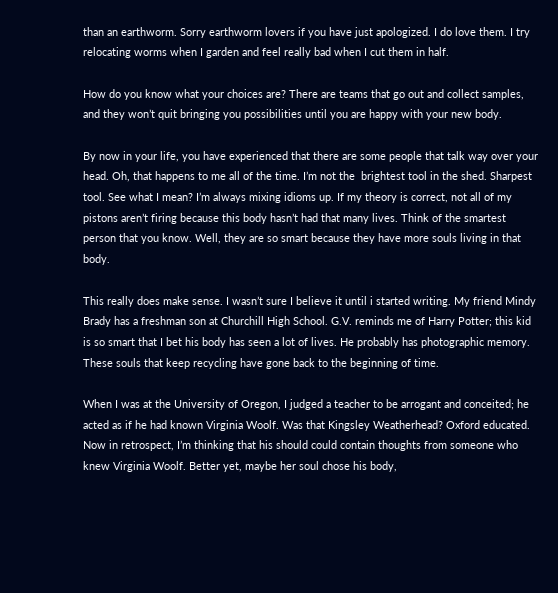than an earthworm. Sorry earthworm lovers if you have just apologized. I do love them. I try relocating worms when I garden and feel really bad when I cut them in half.

How do you know what your choices are? There are teams that go out and collect samples, and they won’t quit bringing you possibilities until you are happy with your new body.

By now in your life, you have experienced that there are some people that talk way over your head. Oh, that happens to me all of the time. I’m not the  brightest tool in the shed. Sharpest tool. See what I mean? I’m always mixing idioms up. If my theory is correct, not all of my pistons aren’t firing because this body hasn’t had that many lives. Think of the smartest person that you know. Well, they are so smart because they have more souls living in that body.

This really does make sense. I wasn’t sure I believe it until i started writing. My friend Mindy Brady has a freshman son at Churchill High School. G.V. reminds me of Harry Potter; this kid is so smart that I bet his body has seen a lot of lives. He probably has photographic memory. These souls that keep recycling have gone back to the beginning of time.

When I was at the University of Oregon, I judged a teacher to be arrogant and conceited; he acted as if he had known Virginia Woolf. Was that Kingsley Weatherhead? Oxford educated. Now in retrospect, I’m thinking that his should could contain thoughts from someone who knew Virginia Woolf. Better yet, maybe her soul chose his body,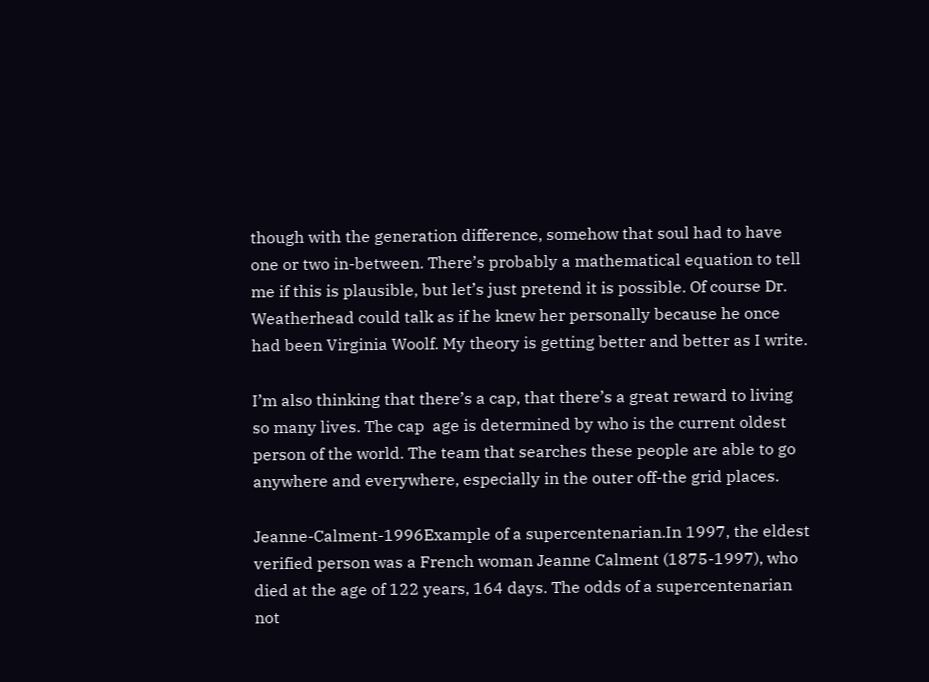though with the generation difference, somehow that soul had to have one or two in-between. There’s probably a mathematical equation to tell me if this is plausible, but let’s just pretend it is possible. Of course Dr. Weatherhead could talk as if he knew her personally because he once had been Virginia Woolf. My theory is getting better and better as I write.

I’m also thinking that there’s a cap, that there’s a great reward to living so many lives. The cap  age is determined by who is the current oldest person of the world. The team that searches these people are able to go anywhere and everywhere, especially in the outer off-the grid places.

Jeanne-Calment-1996Example of a supercentenarian.In 1997, the eldest verified person was a French woman Jeanne Calment (1875-1997), who died at the age of 122 years, 164 days. The odds of a supercentenarian not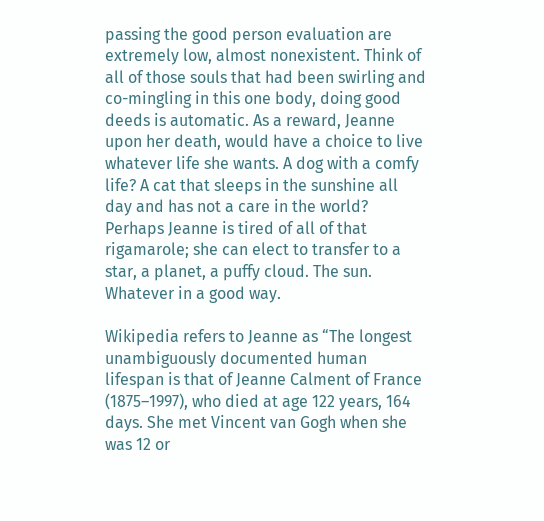passing the good person evaluation are extremely low, almost nonexistent. Think of all of those souls that had been swirling and co-mingling in this one body, doing good deeds is automatic. As a reward, Jeanne upon her death, would have a choice to live whatever life she wants. A dog with a comfy life? A cat that sleeps in the sunshine all day and has not a care in the world? Perhaps Jeanne is tired of all of that rigamarole; she can elect to transfer to a star, a planet, a puffy cloud. The sun. Whatever in a good way.

Wikipedia refers to Jeanne as “The longest unambiguously documented human lifespan is that of Jeanne Calment of France (1875–1997), who died at age 122 years, 164 days. She met Vincent van Gogh when she was 12 or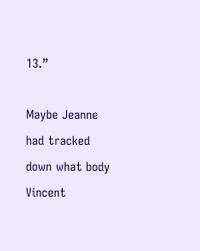13.”

Maybe Jeanne had tracked down what body Vincent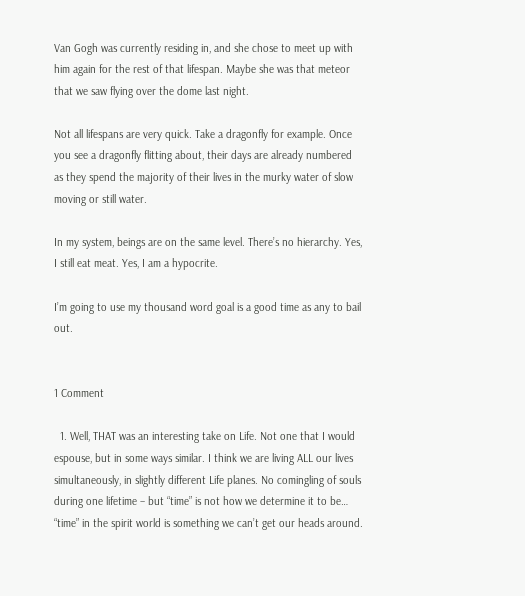Van Gogh was currently residing in, and she chose to meet up with him again for the rest of that lifespan. Maybe she was that meteor that we saw flying over the dome last night.

Not all lifespans are very quick. Take a dragonfly for example. Once you see a dragonfly flitting about, their days are already numbered as they spend the majority of their lives in the murky water of slow moving or still water.

In my system, beings are on the same level. There’s no hierarchy. Yes, I still eat meat. Yes, I am a hypocrite.

I’m going to use my thousand word goal is a good time as any to bail out.


1 Comment

  1. Well, THAT was an interesting take on Life. Not one that I would espouse, but in some ways similar. I think we are living ALL our lives simultaneously, in slightly different Life planes. No comingling of souls during one lifetime – but “time” is not how we determine it to be… “time” in the spirit world is something we can’t get our heads around.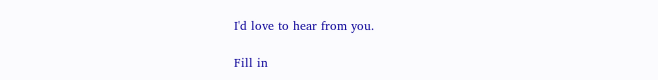I'd love to hear from you.

Fill in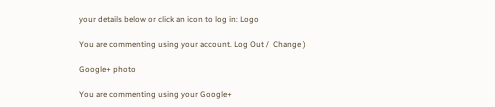your details below or click an icon to log in: Logo

You are commenting using your account. Log Out /  Change )

Google+ photo

You are commenting using your Google+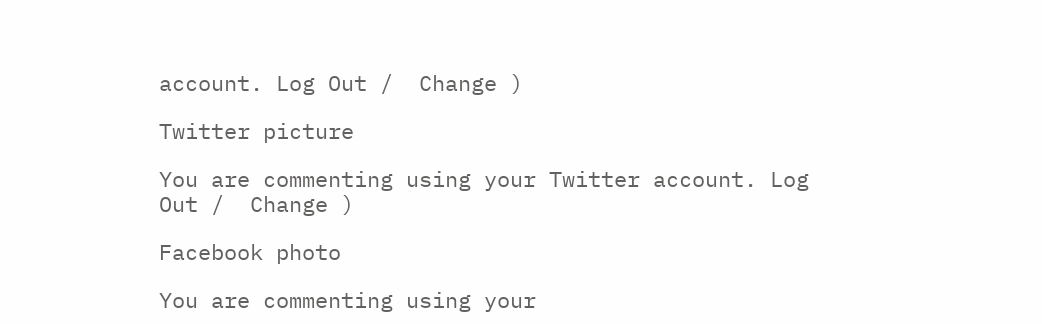account. Log Out /  Change )

Twitter picture

You are commenting using your Twitter account. Log Out /  Change )

Facebook photo

You are commenting using your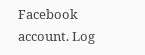Facebook account. Log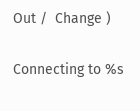Out /  Change )


Connecting to %s